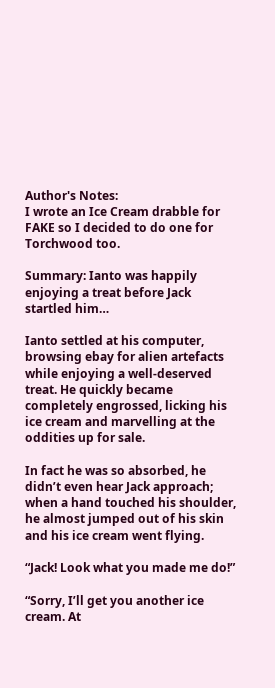Author's Notes:
I wrote an Ice Cream drabble for FAKE so I decided to do one for Torchwood too.

Summary: Ianto was happily enjoying a treat before Jack startled him…

Ianto settled at his computer, browsing ebay for alien artefacts while enjoying a well-deserved treat. He quickly became completely engrossed, licking his ice cream and marvelling at the oddities up for sale.

In fact he was so absorbed, he didn’t even hear Jack approach; when a hand touched his shoulder, he almost jumped out of his skin and his ice cream went flying.

“Jack! Look what you made me do!”

“Sorry, I’ll get you another ice cream. At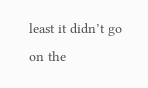least it didn’t go on the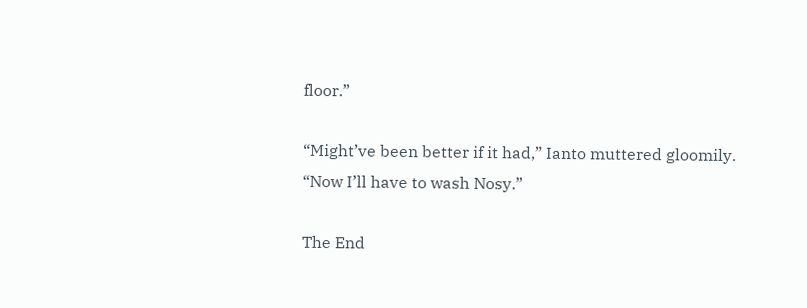floor.”

“Might’ve been better if it had,” Ianto muttered gloomily. “Now I’ll have to wash Nosy.”

The End